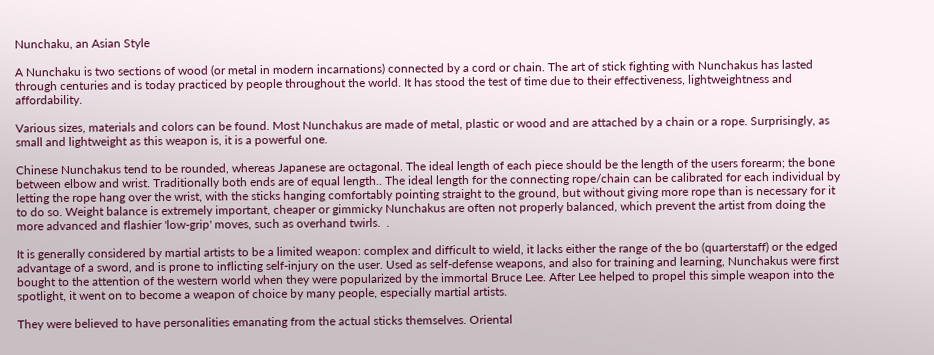Nunchaku, an Asian Style

A Nunchaku is two sections of wood (or metal in modern incarnations) connected by a cord or chain. The art of stick fighting with Nunchakus has lasted through centuries and is today practiced by people throughout the world. It has stood the test of time due to their effectiveness, lightweightness and affordability.

Various sizes, materials and colors can be found. Most Nunchakus are made of metal, plastic or wood and are attached by a chain or a rope. Surprisingly, as small and lightweight as this weapon is, it is a powerful one.

Chinese Nunchakus tend to be rounded, whereas Japanese are octagonal. The ideal length of each piece should be the length of the users forearm; the bone between elbow and wrist. Traditionally both ends are of equal length.. The ideal length for the connecting rope/chain can be calibrated for each individual by letting the rope hang over the wrist, with the sticks hanging comfortably pointing straight to the ground, but without giving more rope than is necessary for it to do so. Weight balance is extremely important, cheaper or gimmicky Nunchakus are often not properly balanced, which prevent the artist from doing the more advanced and flashier 'low-grip' moves, such as overhand twirls.  .

It is generally considered by martial artists to be a limited weapon: complex and difficult to wield, it lacks either the range of the bo (quarterstaff) or the edged advantage of a sword, and is prone to inflicting self-injury on the user. Used as self-defense weapons, and also for training and learning, Nunchakus were first bought to the attention of the western world when they were popularized by the immortal Bruce Lee. After Lee helped to propel this simple weapon into the spotlight, it went on to become a weapon of choice by many people, especially martial artists.

They were believed to have personalities emanating from the actual sticks themselves. Oriental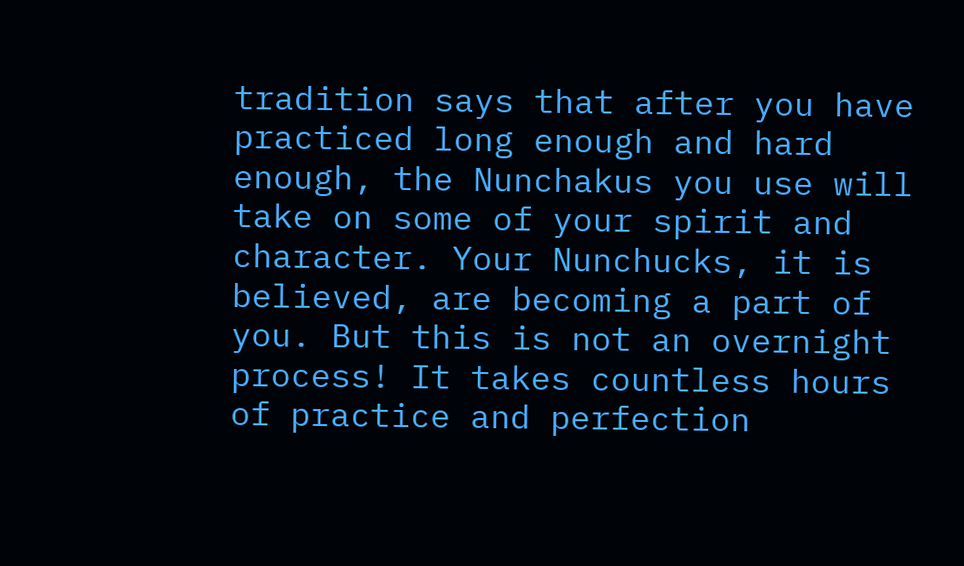tradition says that after you have practiced long enough and hard enough, the Nunchakus you use will take on some of your spirit and character. Your Nunchucks, it is believed, are becoming a part of you. But this is not an overnight process! It takes countless hours of practice and perfection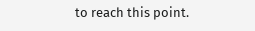to reach this point.